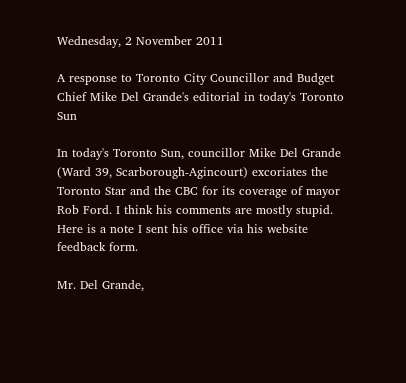Wednesday, 2 November 2011

A response to Toronto City Councillor and Budget Chief Mike Del Grande's editorial in today's Toronto Sun

In today's Toronto Sun, councillor Mike Del Grande (Ward 39, Scarborough-Agincourt) excoriates the Toronto Star and the CBC for its coverage of mayor Rob Ford. I think his comments are mostly stupid. Here is a note I sent his office via his website feedback form.

Mr. Del Grande,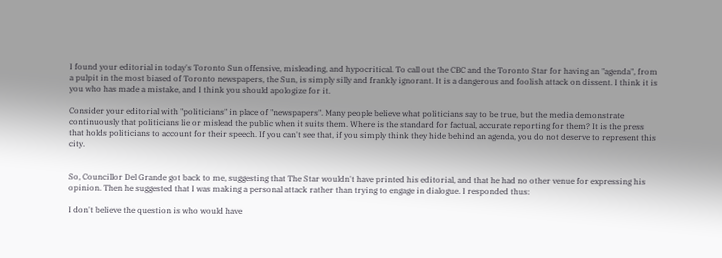I found your editorial in today's Toronto Sun offensive, misleading, and hypocritical. To call out the CBC and the Toronto Star for having an "agenda", from a pulpit in the most biased of Toronto newspapers, the Sun, is simply silly and frankly ignorant. It is a dangerous and foolish attack on dissent. I think it is you who has made a mistake, and I think you should apologize for it.

Consider your editorial with "politicians" in place of "newspapers". Many people believe what politicians say to be true, but the media demonstrate continuously that politicians lie or mislead the public when it suits them. Where is the standard for factual, accurate reporting for them? It is the press that holds politicians to account for their speech. If you can't see that, if you simply think they hide behind an agenda, you do not deserve to represent this city.


So, Councillor Del Grande got back to me, suggesting that The Star wouldn't have printed his editorial, and that he had no other venue for expressing his opinion. Then he suggested that I was making a personal attack rather than trying to engage in dialogue. I responded thus:

I don't believe the question is who would have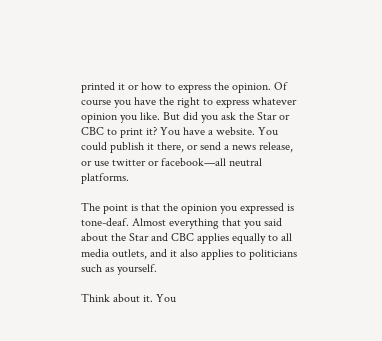printed it or how to express the opinion. Of course you have the right to express whatever opinion you like. But did you ask the Star or CBC to print it? You have a website. You could publish it there, or send a news release, or use twitter or facebook—all neutral platforms.

The point is that the opinion you expressed is tone-deaf. Almost everything that you said about the Star and CBC applies equally to all media outlets, and it also applies to politicians such as yourself.

Think about it. You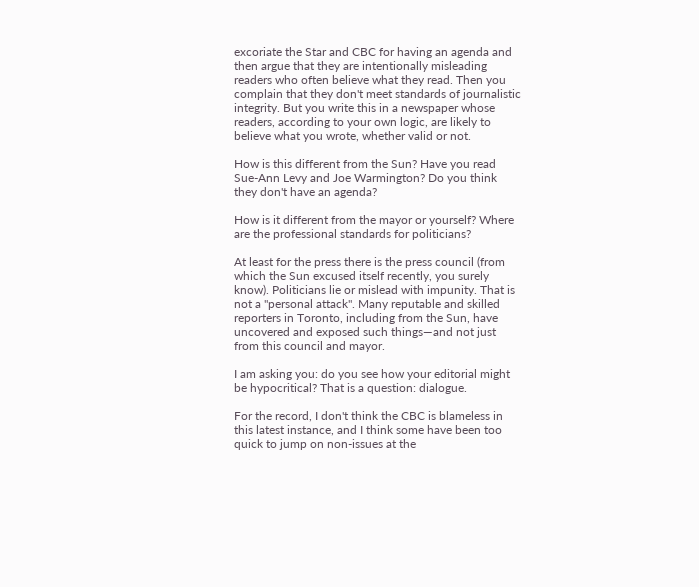excoriate the Star and CBC for having an agenda and then argue that they are intentionally misleading readers who often believe what they read. Then you complain that they don't meet standards of journalistic integrity. But you write this in a newspaper whose readers, according to your own logic, are likely to believe what you wrote, whether valid or not.

How is this different from the Sun? Have you read Sue-Ann Levy and Joe Warmington? Do you think they don't have an agenda?

How is it different from the mayor or yourself? Where are the professional standards for politicians?

At least for the press there is the press council (from which the Sun excused itself recently, you surely know). Politicians lie or mislead with impunity. That is not a "personal attack". Many reputable and skilled reporters in Toronto, including from the Sun, have uncovered and exposed such things—and not just from this council and mayor.

I am asking you: do you see how your editorial might be hypocritical? That is a question: dialogue.

For the record, I don't think the CBC is blameless in this latest instance, and I think some have been too quick to jump on non-issues at the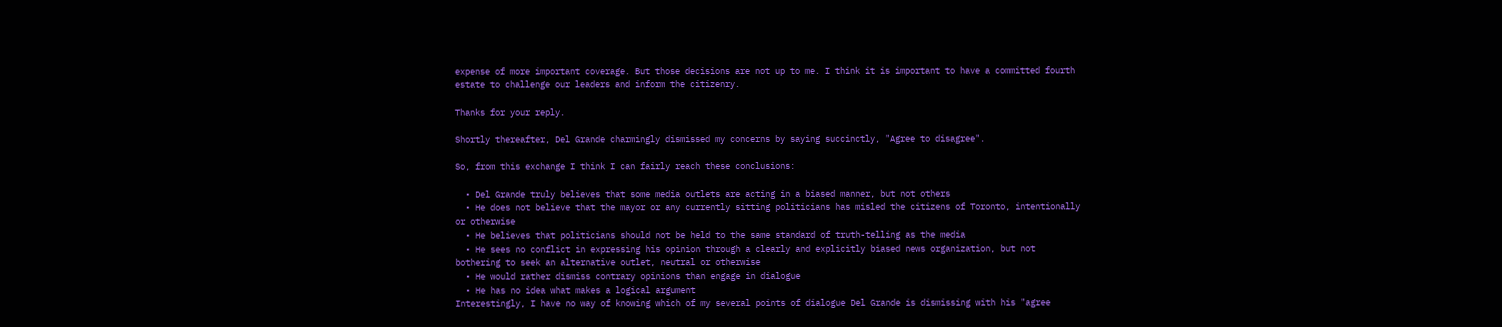expense of more important coverage. But those decisions are not up to me. I think it is important to have a committed fourth estate to challenge our leaders and inform the citizenry.

Thanks for your reply.

Shortly thereafter, Del Grande charmingly dismissed my concerns by saying succinctly, "Agree to disagree".

So, from this exchange I think I can fairly reach these conclusions:

  • Del Grande truly believes that some media outlets are acting in a biased manner, but not others
  • He does not believe that the mayor or any currently sitting politicians has misled the citizens of Toronto, intentionally or otherwise
  • He believes that politicians should not be held to the same standard of truth-telling as the media
  • He sees no conflict in expressing his opinion through a clearly and explicitly biased news organization, but not bothering to seek an alternative outlet, neutral or otherwise
  • He would rather dismiss contrary opinions than engage in dialogue
  • He has no idea what makes a logical argument
Interestingly, I have no way of knowing which of my several points of dialogue Del Grande is dismissing with his "agree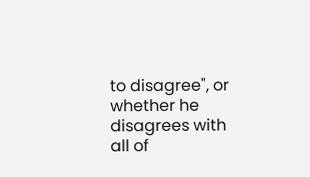to disagree", or whether he disagrees with all of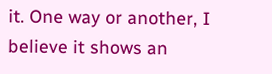it. One way or another, I believe it shows an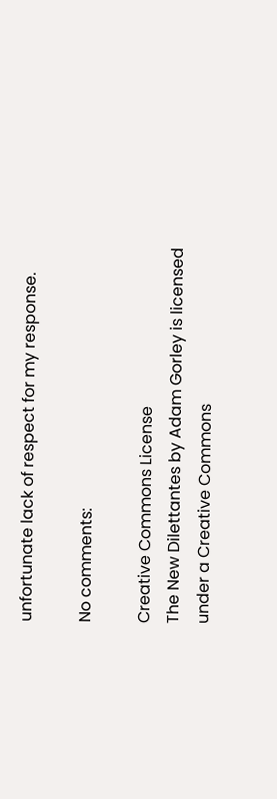unfortunate lack of respect for my response.

No comments:

Creative Commons License
The New Dilettantes by Adam Gorley is licensed under a Creative Commons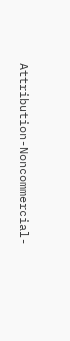Attribution-Noncommercial-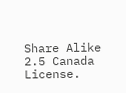Share Alike 2.5 Canada License.